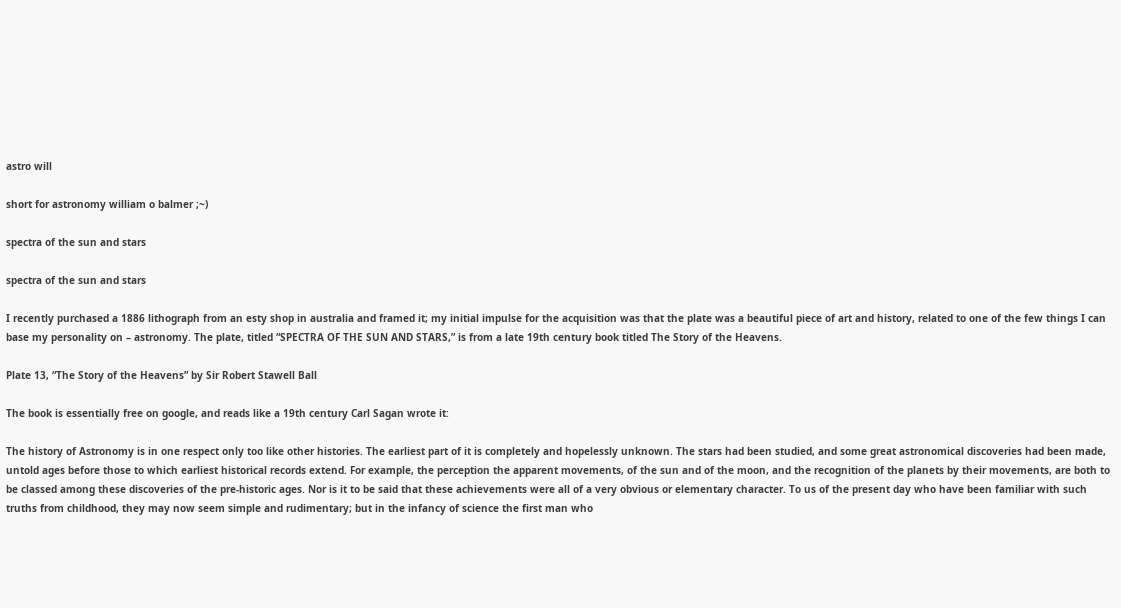astro will

short for astronomy william o balmer ;~)

spectra of the sun and stars

spectra of the sun and stars

I recently purchased a 1886 lithograph from an esty shop in australia and framed it; my initial impulse for the acquisition was that the plate was a beautiful piece of art and history, related to one of the few things I can base my personality on – astronomy. The plate, titled “SPECTRA OF THE SUN AND STARS,” is from a late 19th century book titled The Story of the Heavens.

Plate 13, “The Story of the Heavens” by Sir Robert Stawell Ball

The book is essentially free on google, and reads like a 19th century Carl Sagan wrote it:

The history of Astronomy is in one respect only too like other histories. The earliest part of it is completely and hopelessly unknown. The stars had been studied, and some great astronomical discoveries had been made, untold ages before those to which earliest historical records extend. For example, the perception the apparent movements, of the sun and of the moon, and the recognition of the planets by their movements, are both to be classed among these discoveries of the pre-historic ages. Nor is it to be said that these achievements were all of a very obvious or elementary character. To us of the present day who have been familiar with such truths from childhood, they may now seem simple and rudimentary; but in the infancy of science the first man who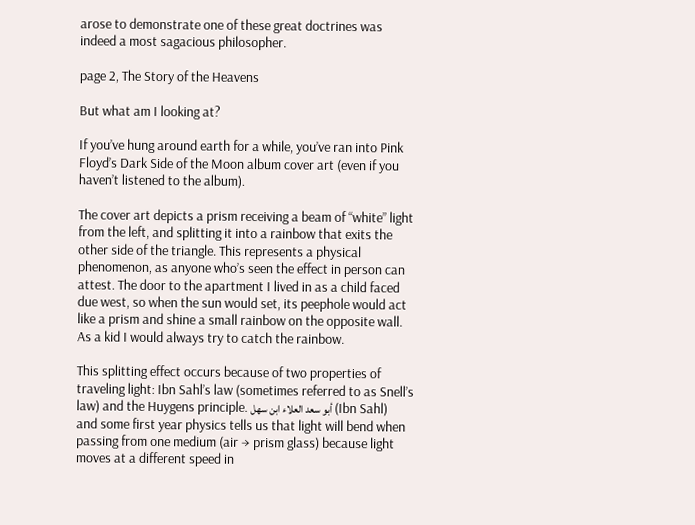arose to demonstrate one of these great doctrines was indeed a most sagacious philosopher.

page 2, The Story of the Heavens

But what am I looking at?

If you’ve hung around earth for a while, you’ve ran into Pink Floyd’s Dark Side of the Moon album cover art (even if you haven’t listened to the album).

The cover art depicts a prism receiving a beam of “white” light from the left, and splitting it into a rainbow that exits the other side of the triangle. This represents a physical phenomenon, as anyone who’s seen the effect in person can attest. The door to the apartment I lived in as a child faced due west, so when the sun would set, its peephole would act like a prism and shine a small rainbow on the opposite wall. As a kid I would always try to catch the rainbow.

This splitting effect occurs because of two properties of traveling light: Ibn Sahl’s law (sometimes referred to as Snell’s law) and the Huygens principle. أبو سعد العلاء ابن سهل (Ibn Sahl) and some first year physics tells us that light will bend when passing from one medium (air → prism glass) because light moves at a different speed in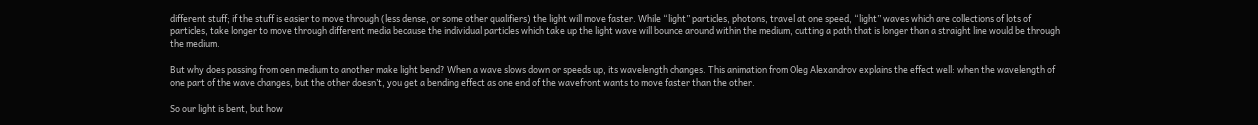different stuff; if the stuff is easier to move through (less dense, or some other qualifiers) the light will move faster. While “light” particles, photons, travel at one speed, “light” waves which are collections of lots of particles, take longer to move through different media because the individual particles which take up the light wave will bounce around within the medium, cutting a path that is longer than a straight line would be through the medium.

But why does passing from oen medium to another make light bend? When a wave slows down or speeds up, its wavelength changes. This animation from Oleg Alexandrov explains the effect well: when the wavelength of one part of the wave changes, but the other doesn’t, you get a bending effect as one end of the wavefront wants to move faster than the other.

So our light is bent, but how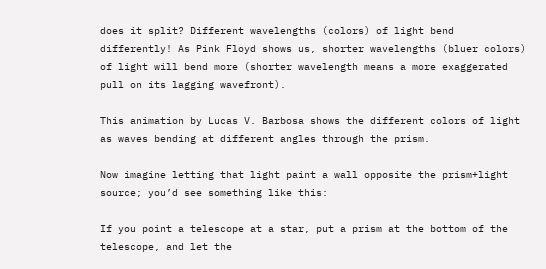does it split? Different wavelengths (colors) of light bend differently! As Pink Floyd shows us, shorter wavelengths (bluer colors) of light will bend more (shorter wavelength means a more exaggerated pull on its lagging wavefront).

This animation by Lucas V. Barbosa shows the different colors of light as waves bending at different angles through the prism.

Now imagine letting that light paint a wall opposite the prism+light source; you’d see something like this:

If you point a telescope at a star, put a prism at the bottom of the telescope, and let the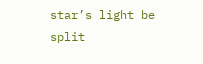star’s light be split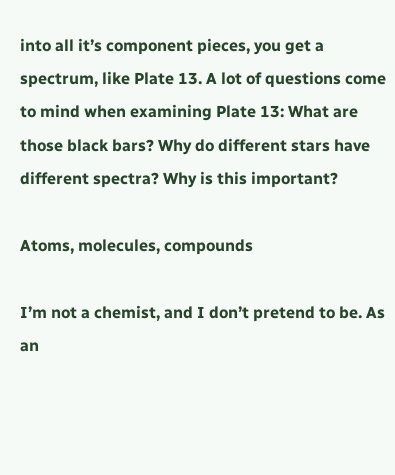into all it’s component pieces, you get a spectrum, like Plate 13. A lot of questions come to mind when examining Plate 13: What are those black bars? Why do different stars have different spectra? Why is this important?

Atoms, molecules, compounds

I’m not a chemist, and I don’t pretend to be. As an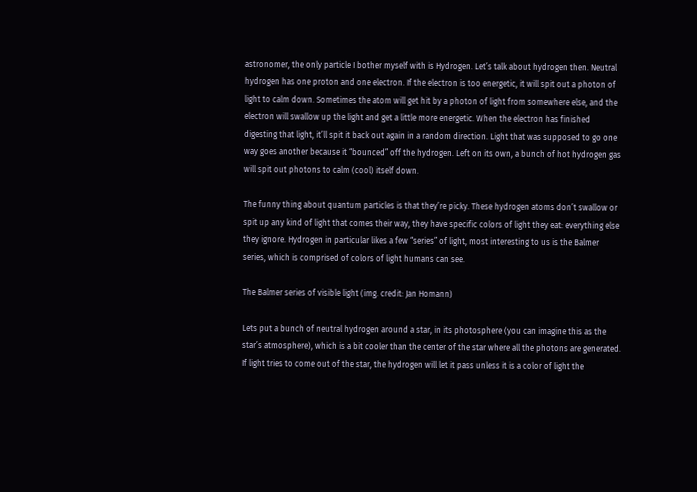astronomer, the only particle I bother myself with is Hydrogen. Let’s talk about hydrogen then. Neutral hydrogen has one proton and one electron. If the electron is too energetic, it will spit out a photon of light to calm down. Sometimes the atom will get hit by a photon of light from somewhere else, and the electron will swallow up the light and get a little more energetic. When the electron has finished digesting that light, it’ll spit it back out again in a random direction. Light that was supposed to go one way goes another because it “bounced” off the hydrogen. Left on its own, a bunch of hot hydrogen gas will spit out photons to calm (cool) itself down.

The funny thing about quantum particles is that they’re picky. These hydrogen atoms don’t swallow or spit up any kind of light that comes their way, they have specific colors of light they eat: everything else they ignore. Hydrogen in particular likes a few “series” of light, most interesting to us is the Balmer series, which is comprised of colors of light humans can see.

The Balmer series of visible light (img. credit: Jan Homann)

Lets put a bunch of neutral hydrogen around a star, in its photosphere (you can imagine this as the star’s atmosphere), which is a bit cooler than the center of the star where all the photons are generated. If light tries to come out of the star, the hydrogen will let it pass unless it is a color of light the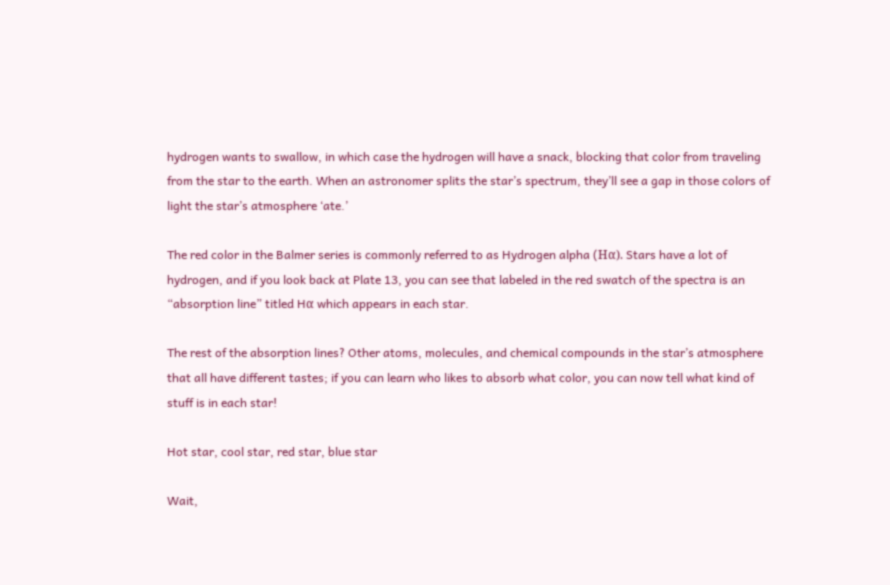hydrogen wants to swallow, in which case the hydrogen will have a snack, blocking that color from traveling from the star to the earth. When an astronomer splits the star’s spectrum, they’ll see a gap in those colors of light the star’s atmosphere ‘ate.’

The red color in the Balmer series is commonly referred to as Hydrogen alpha (Hα). Stars have a lot of hydrogen, and if you look back at Plate 13, you can see that labeled in the red swatch of the spectra is an “absorption line” titled Hα which appears in each star.

The rest of the absorption lines? Other atoms, molecules, and chemical compounds in the star’s atmosphere that all have different tastes; if you can learn who likes to absorb what color, you can now tell what kind of stuff is in each star!

Hot star, cool star, red star, blue star

Wait,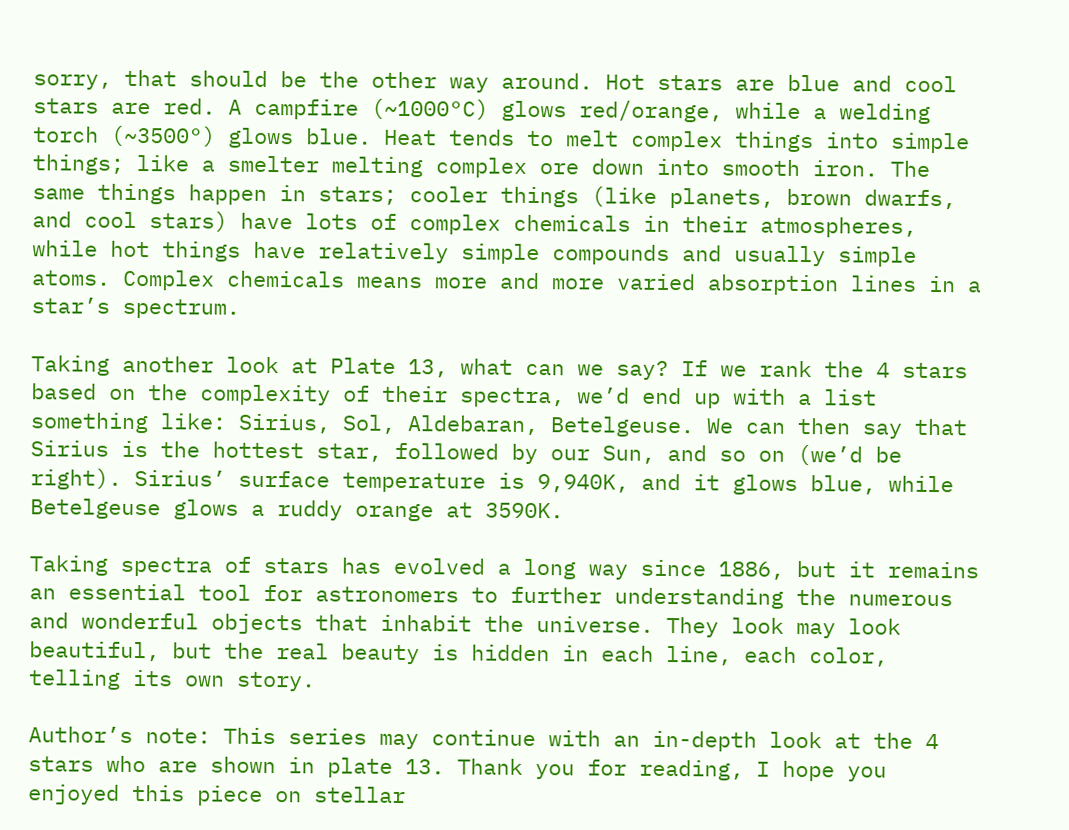sorry, that should be the other way around. Hot stars are blue and cool stars are red. A campfire (~1000°C) glows red/orange, while a welding torch (~3500°) glows blue. Heat tends to melt complex things into simple things; like a smelter melting complex ore down into smooth iron. The same things happen in stars; cooler things (like planets, brown dwarfs, and cool stars) have lots of complex chemicals in their atmospheres, while hot things have relatively simple compounds and usually simple atoms. Complex chemicals means more and more varied absorption lines in a star’s spectrum.

Taking another look at Plate 13, what can we say? If we rank the 4 stars based on the complexity of their spectra, we’d end up with a list something like: Sirius, Sol, Aldebaran, Betelgeuse. We can then say that Sirius is the hottest star, followed by our Sun, and so on (we’d be right). Sirius’ surface temperature is 9,940K, and it glows blue, while Betelgeuse glows a ruddy orange at 3590K.

Taking spectra of stars has evolved a long way since 1886, but it remains an essential tool for astronomers to further understanding the numerous and wonderful objects that inhabit the universe. They look may look beautiful, but the real beauty is hidden in each line, each color, telling its own story.

Author’s note: This series may continue with an in-depth look at the 4 stars who are shown in plate 13. Thank you for reading, I hope you enjoyed this piece on stellar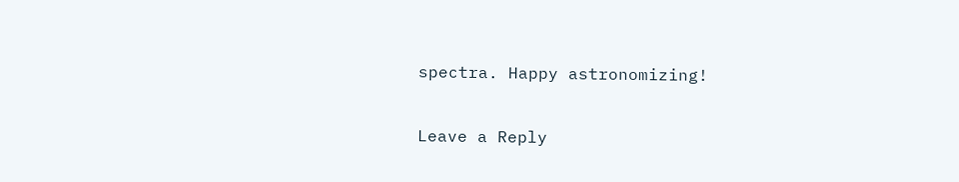spectra. Happy astronomizing!

Leave a Reply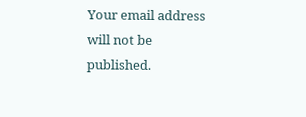Your email address will not be published.